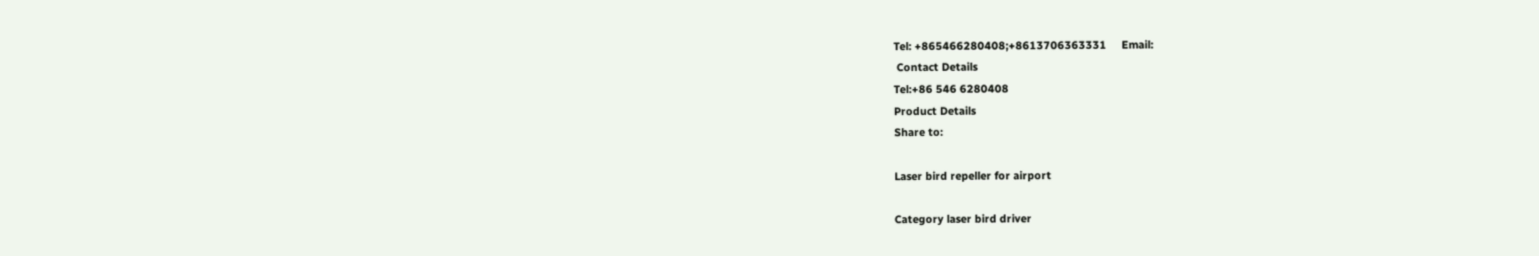Tel: +865466280408;+8613706363331     Email:
 Contact Details
Tel:+86 546 6280408
Product Details
Share to:

Laser bird repeller for airport

Category laser bird driver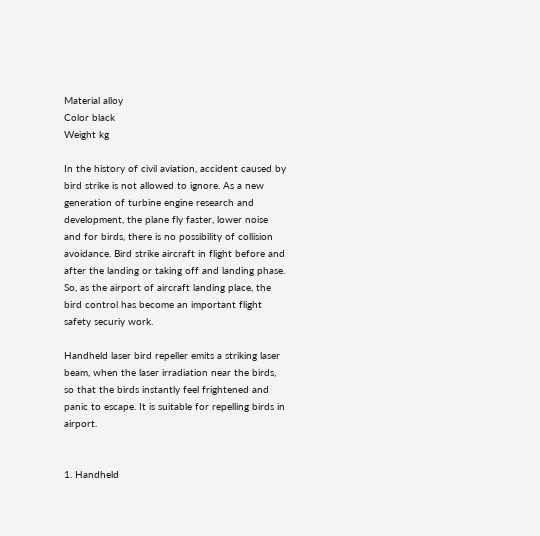Material alloy
Color black
Weight kg

In the history of civil aviation, accident caused by bird strike is not allowed to ignore. As a new generation of turbine engine research and development, the plane fly faster, lower noise and for birds, there is no possibility of collision avoidance. Bird strike aircraft in flight before and after the landing or taking off and landing phase. So, as the airport of aircraft landing place, the bird control has become an important flight safety securiy work.

Handheld laser bird repeller emits a striking laser beam, when the laser irradiation near the birds, so that the birds instantly feel frightened and panic to escape. It is suitable for repelling birds in airport.


1. Handheld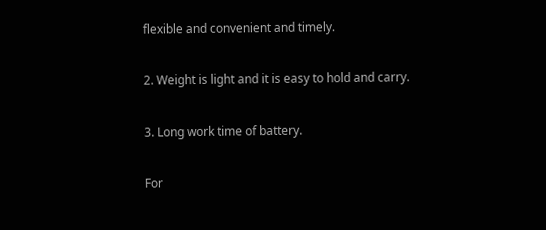flexible and convenient and timely.

2. Weight is light and it is easy to hold and carry.

3. Long work time of battery.

For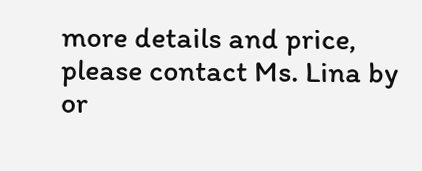more details and price, please contact Ms. Lina by or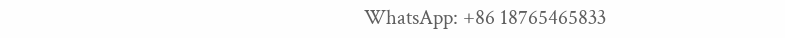WhatsApp: +86 18765465833